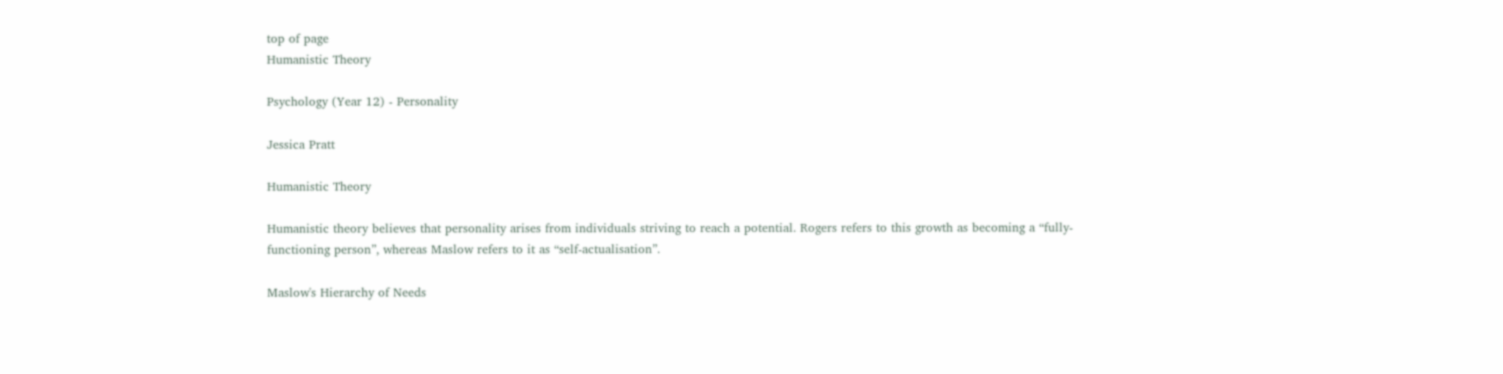top of page
Humanistic Theory

Psychology (Year 12) - Personality

Jessica Pratt

Humanistic Theory

Humanistic theory believes that personality arises from individuals striving to reach a potential. Rogers refers to this growth as becoming a “fully-functioning person”, whereas Maslow refers to it as “self-actualisation”.

Maslow's Hierarchy of Needs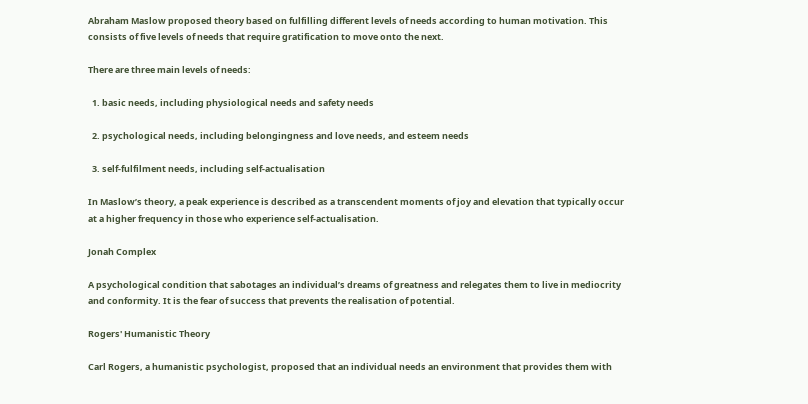Abraham Maslow proposed theory based on fulfilling different levels of needs according to human motivation. This consists of five levels of needs that require gratification to move onto the next.

There are three main levels of needs:

  1. basic needs, including physiological needs and safety needs

  2. psychological needs, including belongingness and love needs, and esteem needs

  3. self-fulfilment needs, including self-actualisation

In Maslow’s theory, a peak experience is described as a transcendent moments of joy and elevation that typically occur at a higher frequency in those who experience self-actualisation.

Jonah Complex

A psychological condition that sabotages an individual’s dreams of greatness and relegates them to live in mediocrity and conformity. It is the fear of success that prevents the realisation of potential.

Rogers' Humanistic Theory

Carl Rogers, a humanistic psychologist, proposed that an individual needs an environment that provides them with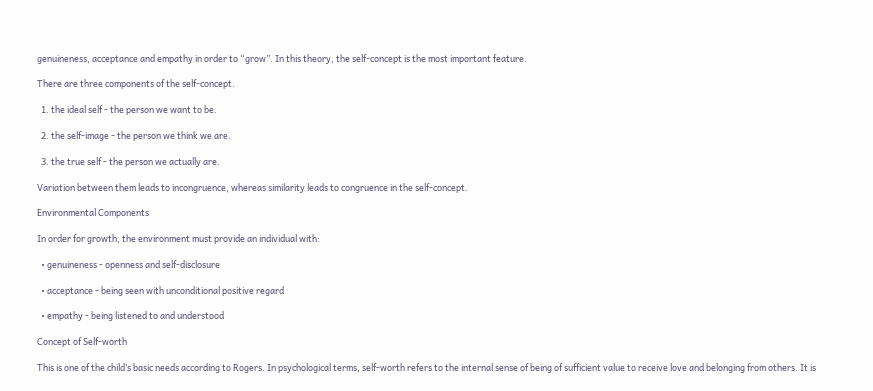genuineness, acceptance and empathy in order to “grow”. In this theory, the self-concept is the most important feature.

There are three components of the self-concept.

  1. the ideal self - the person we want to be.

  2. the self-image - the person we think we are.

  3. the true self - the person we actually are.

Variation between them leads to incongruence, whereas similarity leads to congruence in the self-concept.

Environmental Components

In order for growth, the environment must provide an individual with:

  • genuineness - openness and self-disclosure

  • acceptance - being seen with unconditional positive regard

  • empathy - being listened to and understood

Concept of Self-worth

This is one of the child’s basic needs according to Rogers. In psychological terms, self-worth refers to the internal sense of being of sufficient value to receive love and belonging from others. It is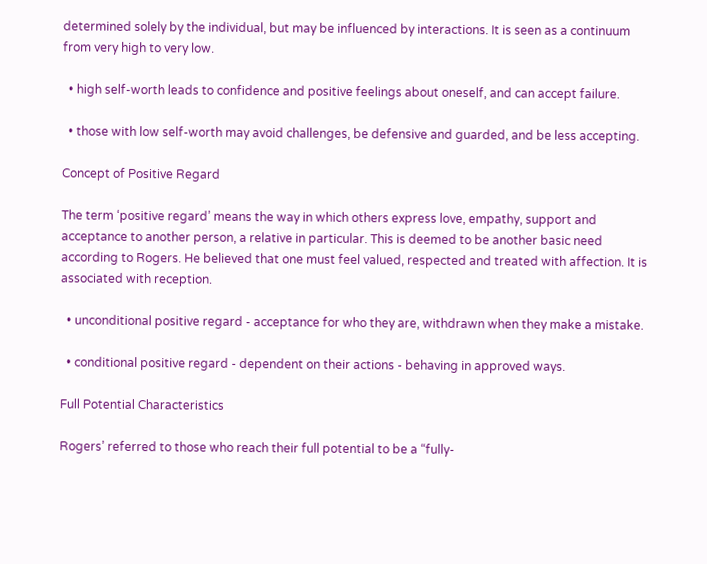determined solely by the individual, but may be influenced by interactions. It is seen as a continuum from very high to very low.

  • high self-worth leads to confidence and positive feelings about oneself, and can accept failure.

  • those with low self-worth may avoid challenges, be defensive and guarded, and be less accepting.

Concept of Positive Regard

The term ‘positive regard’ means the way in which others express love, empathy, support and acceptance to another person, a relative in particular. This is deemed to be another basic need according to Rogers. He believed that one must feel valued, respected and treated with affection. It is associated with reception.

  • unconditional positive regard - acceptance for who they are, withdrawn when they make a mistake.

  • conditional positive regard - dependent on their actions - behaving in approved ways.

Full Potential Characteristics

Rogers’ referred to those who reach their full potential to be a “fully-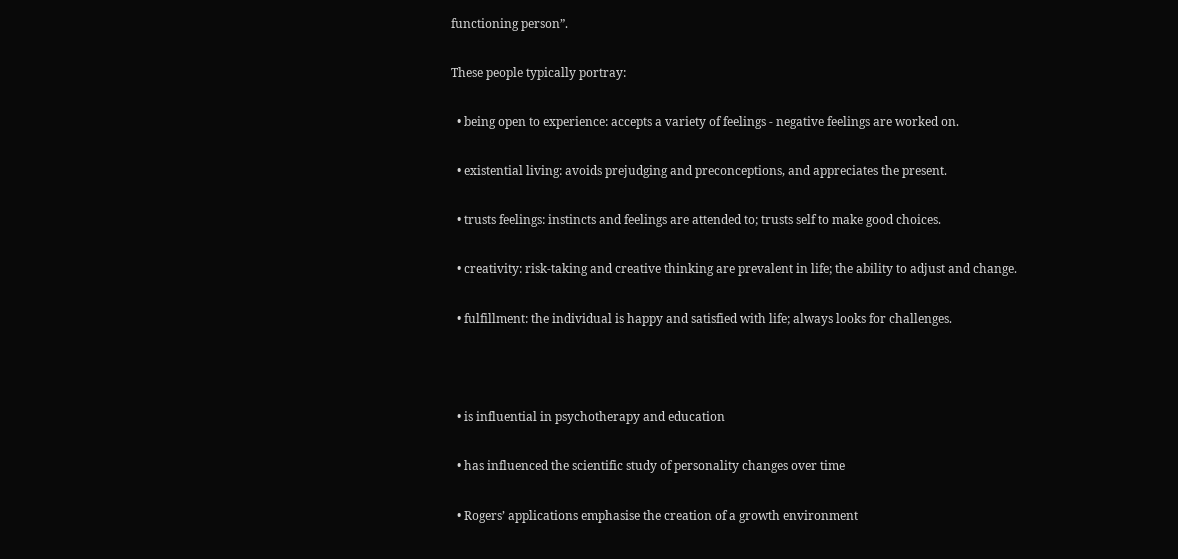functioning person”.

These people typically portray:

  • being open to experience: accepts a variety of feelings - negative feelings are worked on.

  • existential living: avoids prejudging and preconceptions, and appreciates the present.

  • trusts feelings: instincts and feelings are attended to; trusts self to make good choices.

  • creativity: risk-taking and creative thinking are prevalent in life; the ability to adjust and change.

  • fulfillment: the individual is happy and satisfied with life; always looks for challenges.



  • is influential in psychotherapy and education

  • has influenced the scientific study of personality changes over time

  • Rogers’ applications emphasise the creation of a growth environment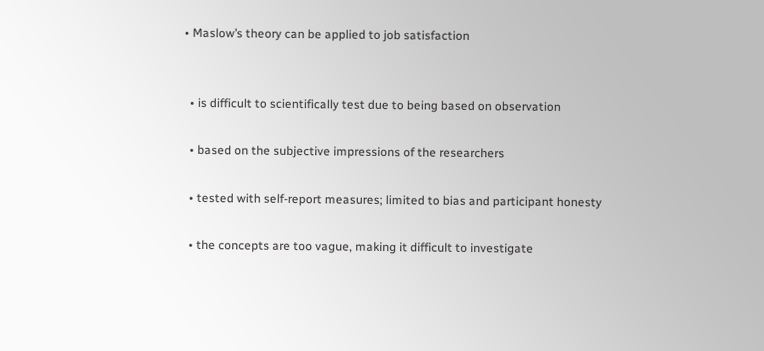• Maslow’s theory can be applied to job satisfaction


  • is difficult to scientifically test due to being based on observation

  • based on the subjective impressions of the researchers

  • tested with self-report measures; limited to bias and participant honesty

  • the concepts are too vague, making it difficult to investigate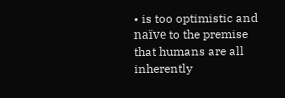• is too optimistic and naïve to the premise that humans are all inherently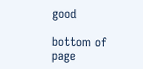good

bottom of page